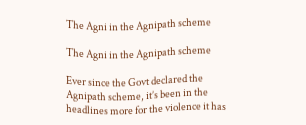The Agni in the Agnipath scheme

The Agni in the Agnipath scheme

Ever since the Govt declared the Agnipath scheme, it’s been in the headlines more for the violence it has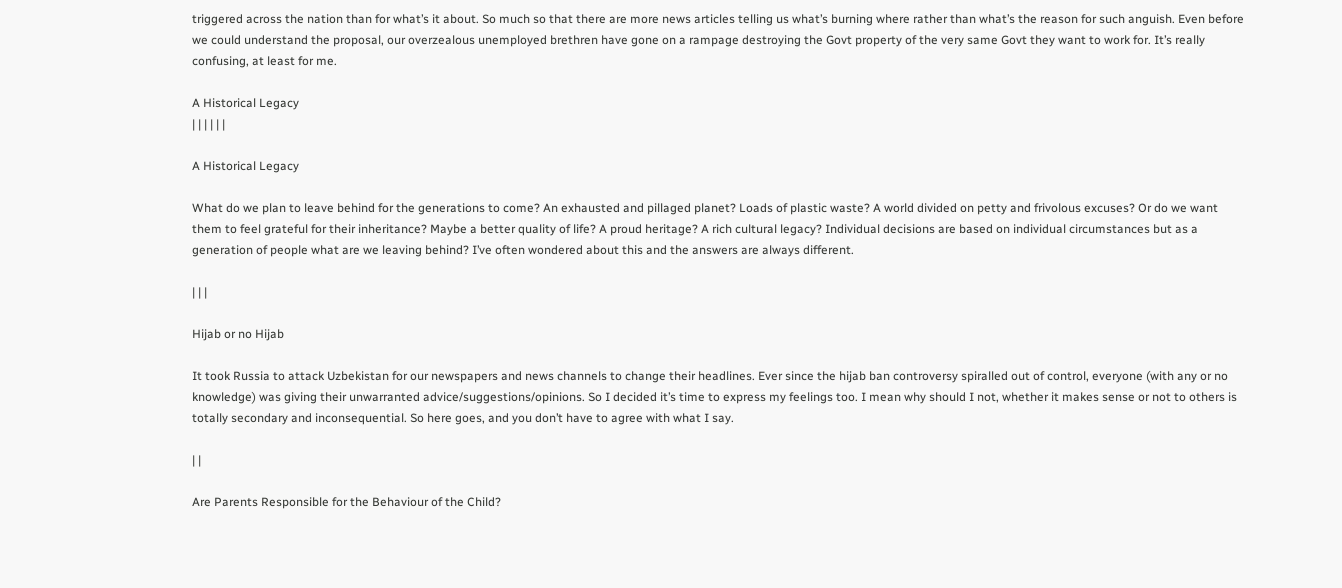triggered across the nation than for what’s it about. So much so that there are more news articles telling us what’s burning where rather than what’s the reason for such anguish. Even before we could understand the proposal, our overzealous unemployed brethren have gone on a rampage destroying the Govt property of the very same Govt they want to work for. It’s really confusing, at least for me.

A Historical Legacy
| | | | | |

A Historical Legacy

What do we plan to leave behind for the generations to come? An exhausted and pillaged planet? Loads of plastic waste? A world divided on petty and frivolous excuses? Or do we want them to feel grateful for their inheritance? Maybe a better quality of life? A proud heritage? A rich cultural legacy? Individual decisions are based on individual circumstances but as a generation of people what are we leaving behind? I’ve often wondered about this and the answers are always different.

| | |

Hijab or no Hijab

It took Russia to attack Uzbekistan for our newspapers and news channels to change their headlines. Ever since the hijab ban controversy spiralled out of control, everyone (with any or no knowledge) was giving their unwarranted advice/suggestions/opinions. So I decided it’s time to express my feelings too. I mean why should I not, whether it makes sense or not to others is totally secondary and inconsequential. So here goes, and you don’t have to agree with what I say.

| |

Are Parents Responsible for the Behaviour of the Child?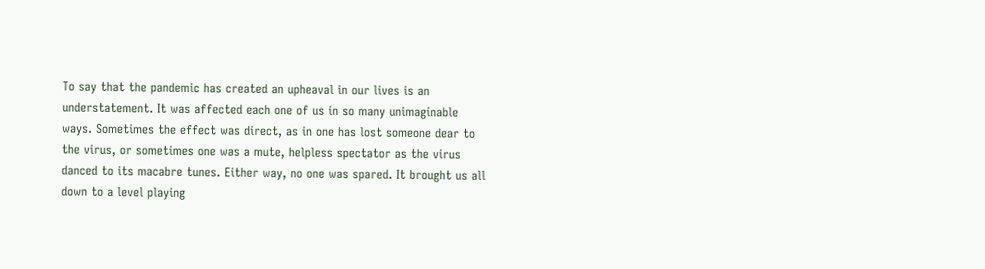To say that the pandemic has created an upheaval in our lives is an understatement. It was affected each one of us in so many unimaginable ways. Sometimes the effect was direct, as in one has lost someone dear to the virus, or sometimes one was a mute, helpless spectator as the virus danced to its macabre tunes. Either way, no one was spared. It brought us all down to a level playing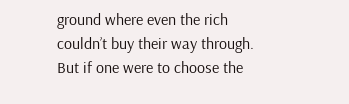ground where even the rich couldn’t buy their way through. But if one were to choose the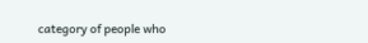category of people who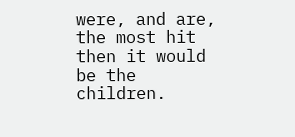were, and are, the most hit then it would be the children.